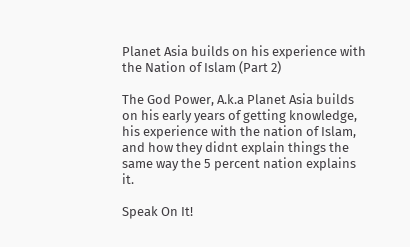Planet Asia builds on his experience with the Nation of Islam (Part 2)

The God Power, A.k.a Planet Asia builds on his early years of getting knowledge, his experience with the nation of Islam, and how they didnt explain things the same way the 5 percent nation explains it.

Speak On It!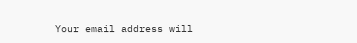Your email address will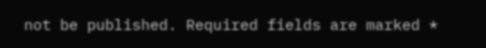not be published. Required fields are marked *